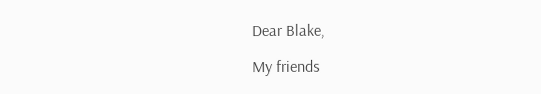Dear Blake,

My friends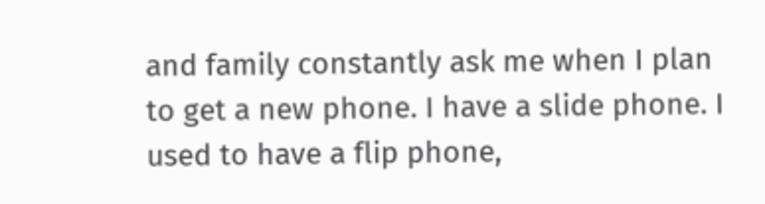and family constantly ask me when I plan to get a new phone. I have a slide phone. I used to have a flip phone,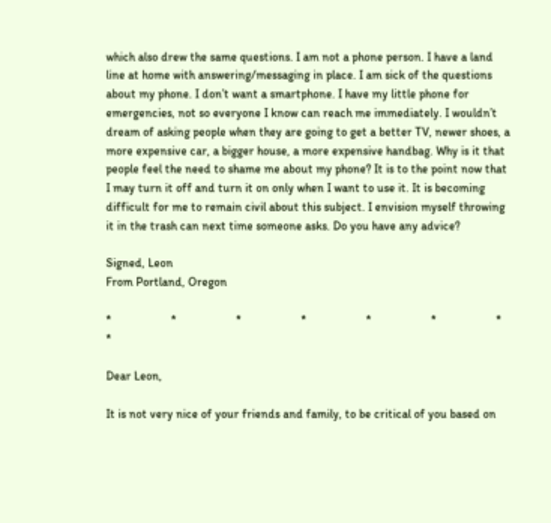which also drew the same questions. I am not a phone person. I have a land line at home with answering/messaging in place. I am sick of the questions about my phone. I don’t want a smartphone. I have my little phone for emergencies, not so everyone I know can reach me immediately. I wouldn’t dream of asking people when they are going to get a better TV, newer shoes, a more expensive car, a bigger house, a more expensive handbag. Why is it that people feel the need to shame me about my phone? It is to the point now that I may turn it off and turn it on only when I want to use it. It is becoming difficult for me to remain civil about this subject. I envision myself throwing it in the trash can next time someone asks. Do you have any advice?

Signed, Leon
From Portland, Oregon

*                    *                    *                    *                    *                    *                    *                    *

Dear Leon,

It is not very nice of your friends and family, to be critical of you based on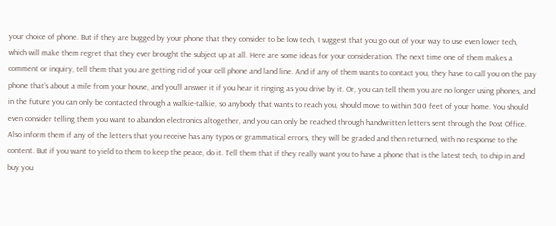your choice of phone. But if they are bugged by your phone that they consider to be low tech, I suggest that you go out of your way to use even lower tech, which will make them regret that they ever brought the subject up at all. Here are some ideas for your consideration. The next time one of them makes a comment or inquiry, tell them that you are getting rid of your cell phone and land line. And if any of them wants to contact you, they have to call you on the pay phone that’s about a mile from your house, and you’ll answer it if you hear it ringing as you drive by it. Or, you can tell them you are no longer using phones, and in the future you can only be contacted through a walkie-talkie, so anybody that wants to reach you, should move to within 500 feet of your home. You should even consider telling them you want to abandon electronics altogether, and you can only be reached through handwritten letters sent through the Post Office. Also inform them if any of the letters that you receive has any typos or grammatical errors, they will be graded and then returned, with no response to the content. But if you want to yield to them to keep the peace, do it. Tell them that if they really want you to have a phone that is the latest tech, to chip in and buy you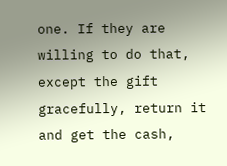one. If they are willing to do that, except the gift gracefully, return it and get the cash,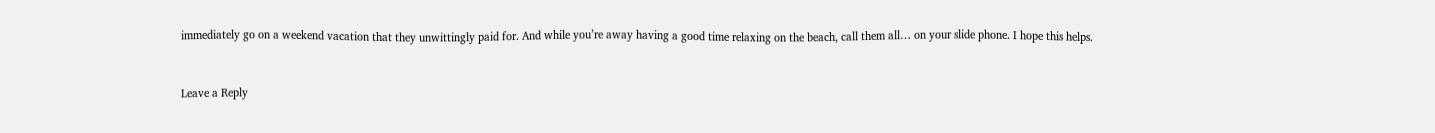immediately go on a weekend vacation that they unwittingly paid for. And while you’re away having a good time relaxing on the beach, call them all… on your slide phone. I hope this helps.


Leave a Reply